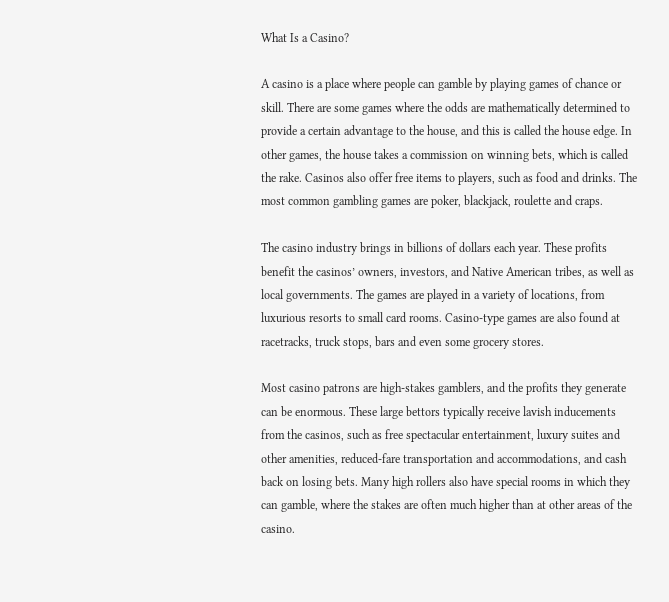What Is a Casino?

A casino is a place where people can gamble by playing games of chance or skill. There are some games where the odds are mathematically determined to provide a certain advantage to the house, and this is called the house edge. In other games, the house takes a commission on winning bets, which is called the rake. Casinos also offer free items to players, such as food and drinks. The most common gambling games are poker, blackjack, roulette and craps.

The casino industry brings in billions of dollars each year. These profits benefit the casinos’ owners, investors, and Native American tribes, as well as local governments. The games are played in a variety of locations, from luxurious resorts to small card rooms. Casino-type games are also found at racetracks, truck stops, bars and even some grocery stores.

Most casino patrons are high-stakes gamblers, and the profits they generate can be enormous. These large bettors typically receive lavish inducements from the casinos, such as free spectacular entertainment, luxury suites and other amenities, reduced-fare transportation and accommodations, and cash back on losing bets. Many high rollers also have special rooms in which they can gamble, where the stakes are often much higher than at other areas of the casino.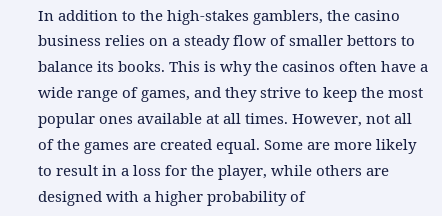In addition to the high-stakes gamblers, the casino business relies on a steady flow of smaller bettors to balance its books. This is why the casinos often have a wide range of games, and they strive to keep the most popular ones available at all times. However, not all of the games are created equal. Some are more likely to result in a loss for the player, while others are designed with a higher probability of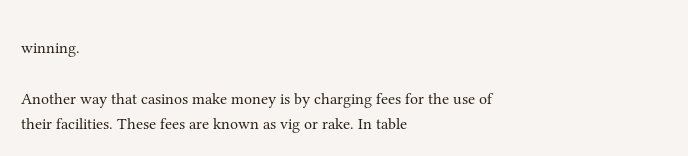winning.

Another way that casinos make money is by charging fees for the use of their facilities. These fees are known as vig or rake. In table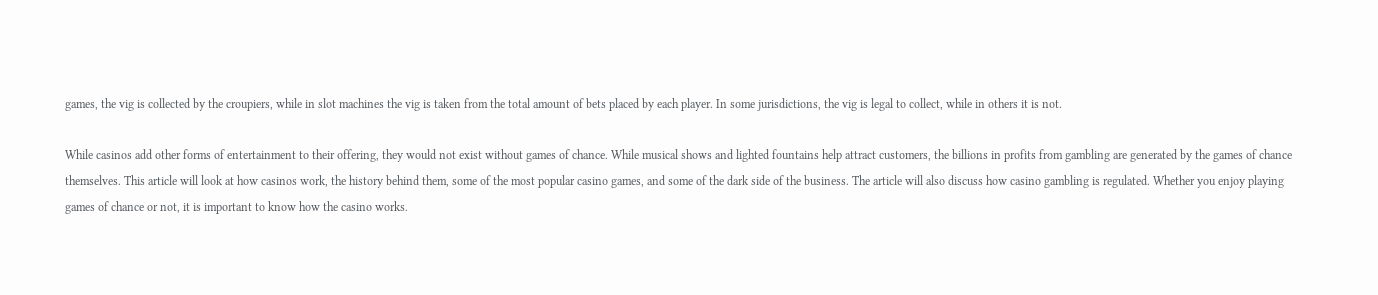games, the vig is collected by the croupiers, while in slot machines the vig is taken from the total amount of bets placed by each player. In some jurisdictions, the vig is legal to collect, while in others it is not.

While casinos add other forms of entertainment to their offering, they would not exist without games of chance. While musical shows and lighted fountains help attract customers, the billions in profits from gambling are generated by the games of chance themselves. This article will look at how casinos work, the history behind them, some of the most popular casino games, and some of the dark side of the business. The article will also discuss how casino gambling is regulated. Whether you enjoy playing games of chance or not, it is important to know how the casino works.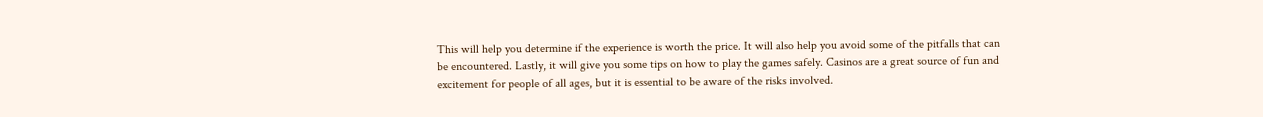This will help you determine if the experience is worth the price. It will also help you avoid some of the pitfalls that can be encountered. Lastly, it will give you some tips on how to play the games safely. Casinos are a great source of fun and excitement for people of all ages, but it is essential to be aware of the risks involved.